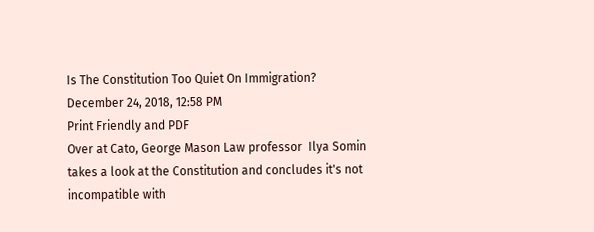Is The Constitution Too Quiet On Immigration?
December 24, 2018, 12:58 PM
Print Friendly and PDF
Over at Cato, George Mason Law professor  Ilya Somin takes a look at the Constitution and concludes it's not incompatible with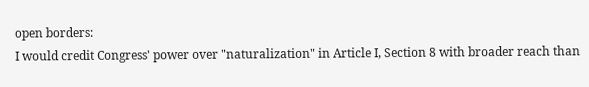open borders:
I would credit Congress' power over "naturalization" in Article I, Section 8 with broader reach than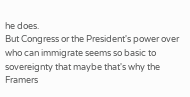he does.
But Congress or the President's power over who can immigrate seems so basic to sovereignty that maybe that's why the Framers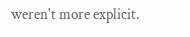weren't more explicit.